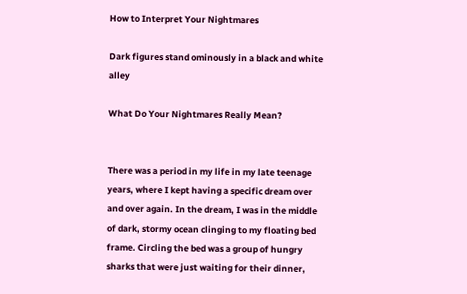How to Interpret Your Nightmares

Dark figures stand ominously in a black and white alley

What Do Your Nightmares Really Mean?


There was a period in my life in my late teenage years, where I kept having a specific dream over and over again. In the dream, I was in the middle of dark, stormy ocean clinging to my floating bed frame. Circling the bed was a group of hungry sharks that were just waiting for their dinner,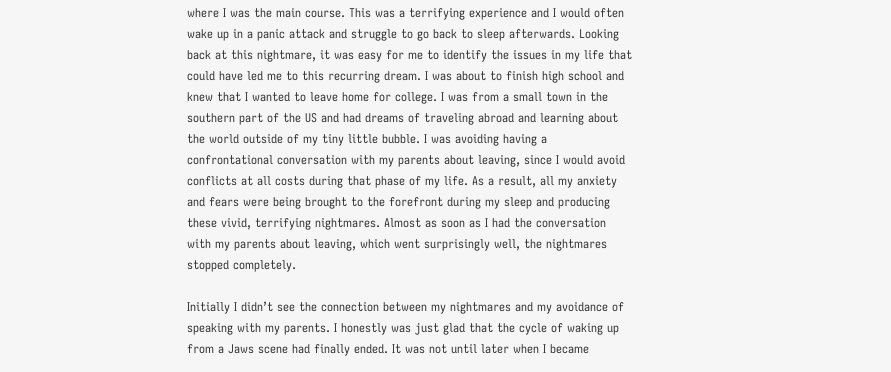where I was the main course. This was a terrifying experience and I would often wake up in a panic attack and struggle to go back to sleep afterwards. Looking back at this nightmare, it was easy for me to identify the issues in my life that could have led me to this recurring dream. I was about to finish high school and knew that I wanted to leave home for college. I was from a small town in the southern part of the US and had dreams of traveling abroad and learning about the world outside of my tiny little bubble. I was avoiding having a confrontational conversation with my parents about leaving, since I would avoid conflicts at all costs during that phase of my life. As a result, all my anxiety and fears were being brought to the forefront during my sleep and producing these vivid, terrifying nightmares. Almost as soon as I had the conversation with my parents about leaving, which went surprisingly well, the nightmares stopped completely.

Initially I didn’t see the connection between my nightmares and my avoidance of speaking with my parents. I honestly was just glad that the cycle of waking up from a Jaws scene had finally ended. It was not until later when I became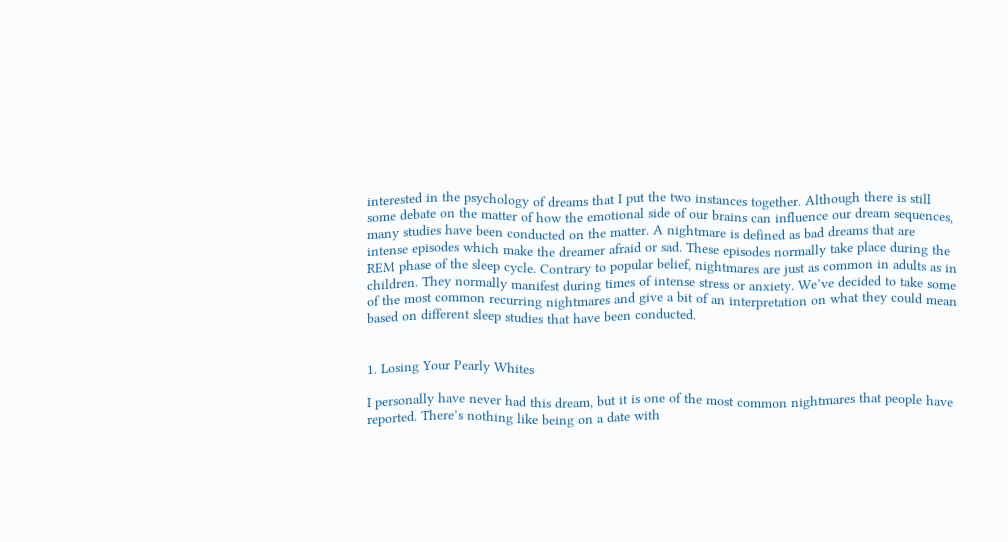interested in the psychology of dreams that I put the two instances together. Although there is still some debate on the matter of how the emotional side of our brains can influence our dream sequences, many studies have been conducted on the matter. A nightmare is defined as bad dreams that are intense episodes which make the dreamer afraid or sad. These episodes normally take place during the REM phase of the sleep cycle. Contrary to popular belief, nightmares are just as common in adults as in children. They normally manifest during times of intense stress or anxiety. We’ve decided to take some of the most common recurring nightmares and give a bit of an interpretation on what they could mean based on different sleep studies that have been conducted.


1. Losing Your Pearly Whites

I personally have never had this dream, but it is one of the most common nightmares that people have reported. There’s nothing like being on a date with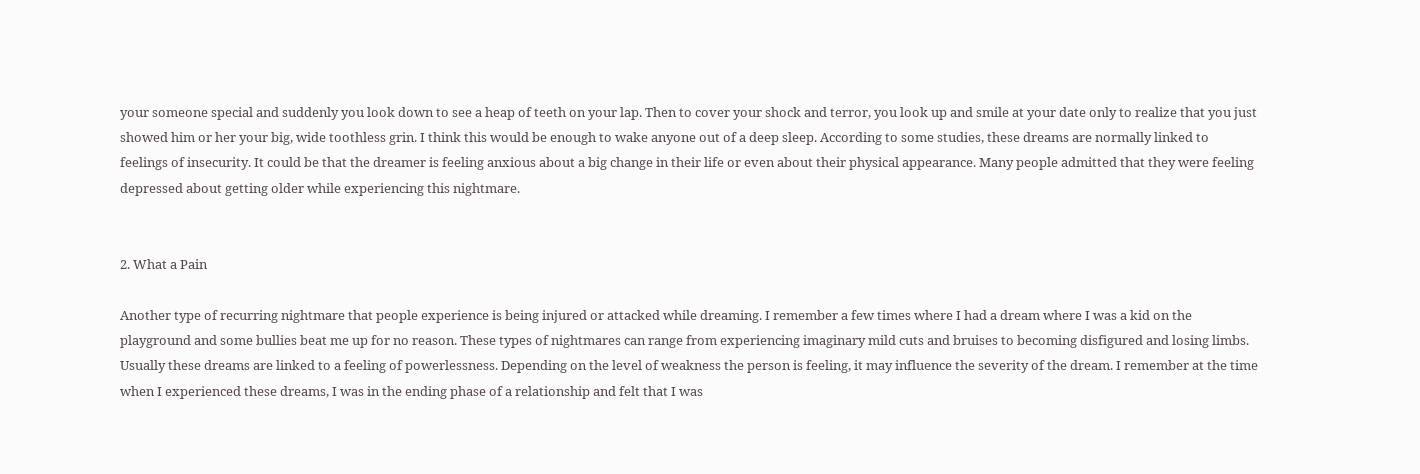your someone special and suddenly you look down to see a heap of teeth on your lap. Then to cover your shock and terror, you look up and smile at your date only to realize that you just showed him or her your big, wide toothless grin. I think this would be enough to wake anyone out of a deep sleep. According to some studies, these dreams are normally linked to feelings of insecurity. It could be that the dreamer is feeling anxious about a big change in their life or even about their physical appearance. Many people admitted that they were feeling depressed about getting older while experiencing this nightmare.


2. What a Pain

Another type of recurring nightmare that people experience is being injured or attacked while dreaming. I remember a few times where I had a dream where I was a kid on the playground and some bullies beat me up for no reason. These types of nightmares can range from experiencing imaginary mild cuts and bruises to becoming disfigured and losing limbs. Usually these dreams are linked to a feeling of powerlessness. Depending on the level of weakness the person is feeling, it may influence the severity of the dream. I remember at the time when I experienced these dreams, I was in the ending phase of a relationship and felt that I was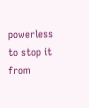powerless to stop it from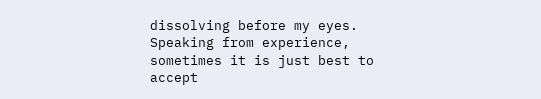dissolving before my eyes. Speaking from experience, sometimes it is just best to accept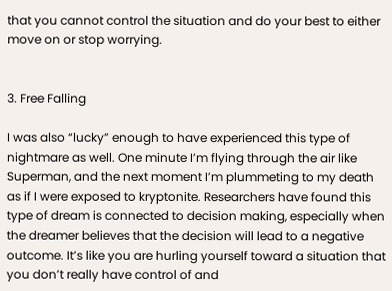that you cannot control the situation and do your best to either move on or stop worrying.


3. Free Falling

I was also “lucky” enough to have experienced this type of nightmare as well. One minute I’m flying through the air like Superman, and the next moment I’m plummeting to my death as if I were exposed to kryptonite. Researchers have found this type of dream is connected to decision making, especially when the dreamer believes that the decision will lead to a negative outcome. It’s like you are hurling yourself toward a situation that you don’t really have control of and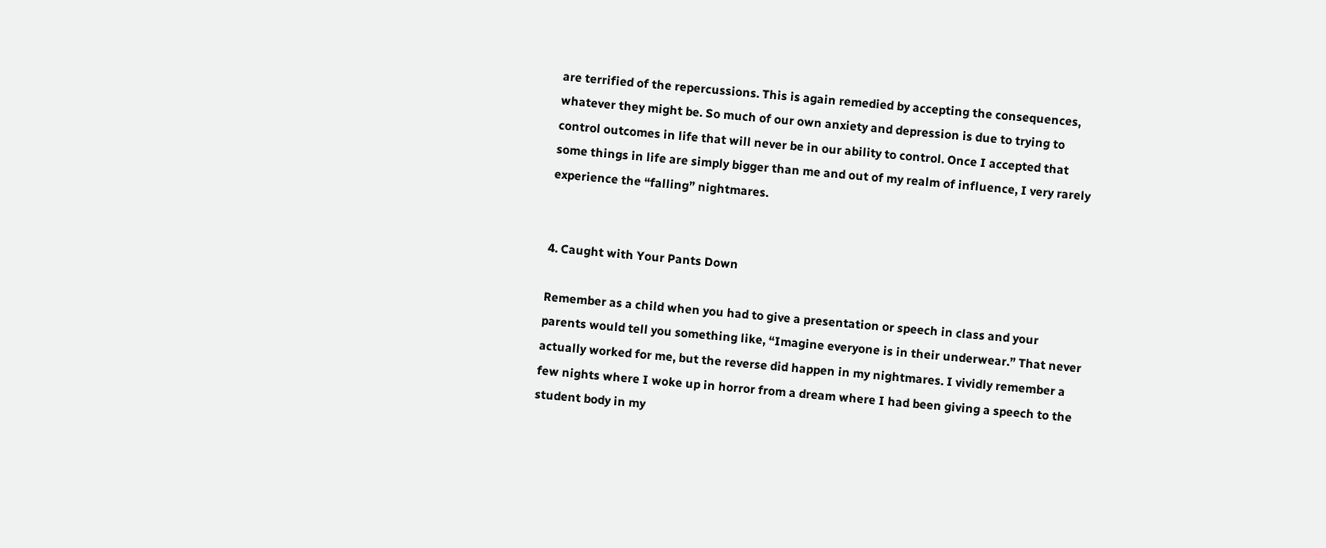are terrified of the repercussions. This is again remedied by accepting the consequences, whatever they might be. So much of our own anxiety and depression is due to trying to control outcomes in life that will never be in our ability to control. Once I accepted that some things in life are simply bigger than me and out of my realm of influence, I very rarely experience the “falling” nightmares.


4. Caught with Your Pants Down

Remember as a child when you had to give a presentation or speech in class and your parents would tell you something like, “Imagine everyone is in their underwear.” That never actually worked for me, but the reverse did happen in my nightmares. I vividly remember a few nights where I woke up in horror from a dream where I had been giving a speech to the student body in my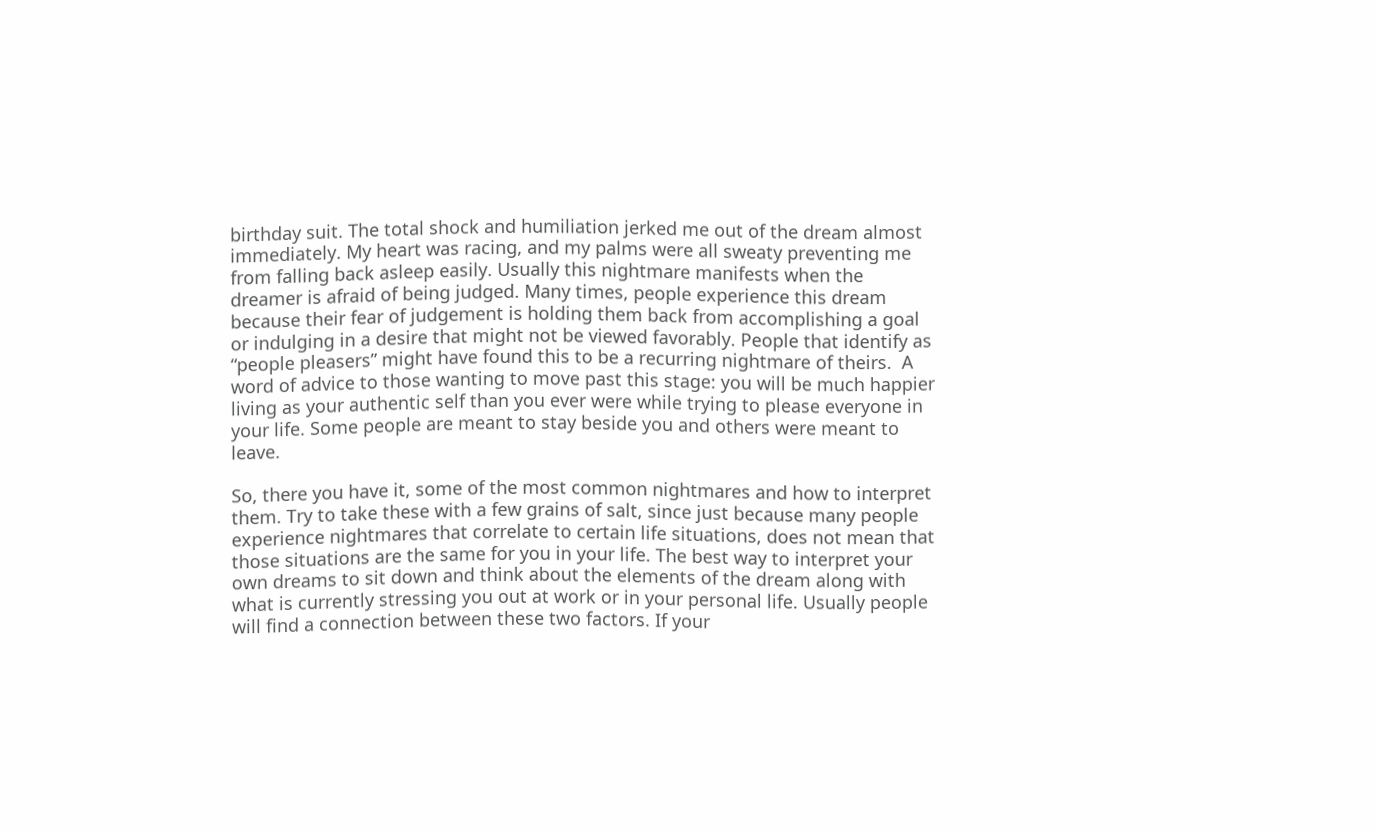birthday suit. The total shock and humiliation jerked me out of the dream almost immediately. My heart was racing, and my palms were all sweaty preventing me from falling back asleep easily. Usually this nightmare manifests when the dreamer is afraid of being judged. Many times, people experience this dream because their fear of judgement is holding them back from accomplishing a goal or indulging in a desire that might not be viewed favorably. People that identify as “people pleasers” might have found this to be a recurring nightmare of theirs.  A word of advice to those wanting to move past this stage: you will be much happier living as your authentic self than you ever were while trying to please everyone in your life. Some people are meant to stay beside you and others were meant to leave.

So, there you have it, some of the most common nightmares and how to interpret them. Try to take these with a few grains of salt, since just because many people experience nightmares that correlate to certain life situations, does not mean that those situations are the same for you in your life. The best way to interpret your own dreams to sit down and think about the elements of the dream along with what is currently stressing you out at work or in your personal life. Usually people will find a connection between these two factors. If your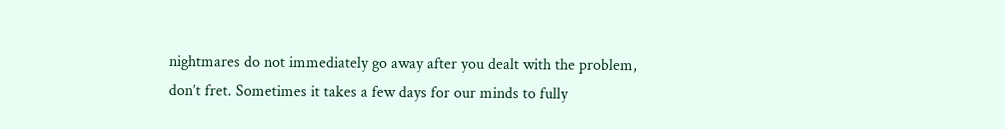nightmares do not immediately go away after you dealt with the problem, don’t fret. Sometimes it takes a few days for our minds to fully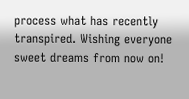process what has recently transpired. Wishing everyone sweet dreams from now on!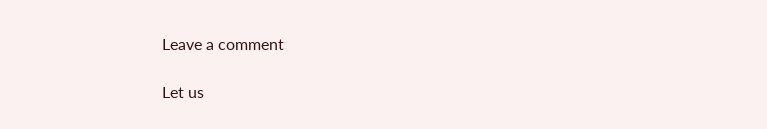Leave a comment

Let us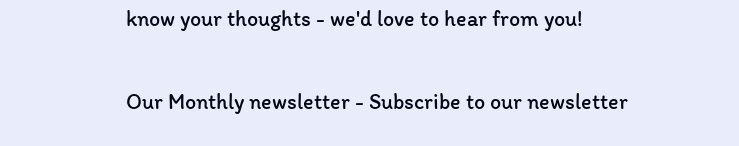know your thoughts - we'd love to hear from you!

Our Monthly newsletter - Subscribe to our newsletter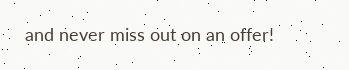and never miss out on an offer!